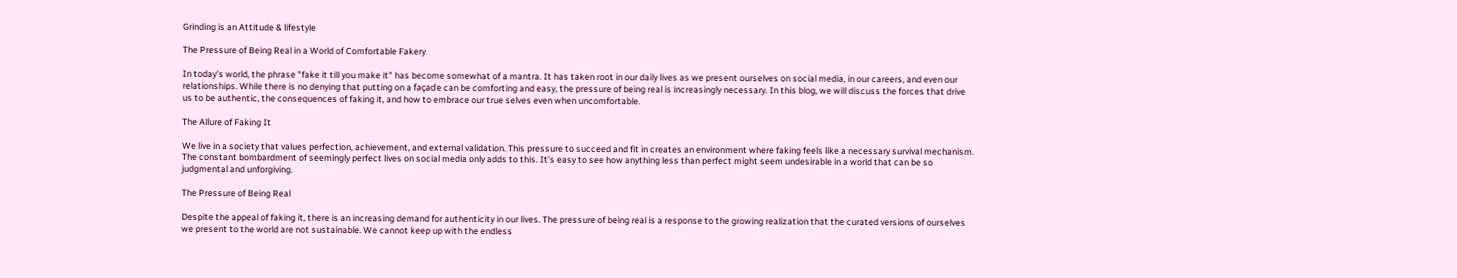Grinding is an Attitude & lifestyle

The Pressure of Being Real in a World of Comfortable Fakery

In today's world, the phrase "fake it till you make it" has become somewhat of a mantra. It has taken root in our daily lives as we present ourselves on social media, in our careers, and even our relationships. While there is no denying that putting on a façade can be comforting and easy, the pressure of being real is increasingly necessary. In this blog, we will discuss the forces that drive us to be authentic, the consequences of faking it, and how to embrace our true selves even when uncomfortable.

The Allure of Faking It

We live in a society that values perfection, achievement, and external validation. This pressure to succeed and fit in creates an environment where faking feels like a necessary survival mechanism. The constant bombardment of seemingly perfect lives on social media only adds to this. It's easy to see how anything less than perfect might seem undesirable in a world that can be so judgmental and unforgiving.

The Pressure of Being Real

Despite the appeal of faking it, there is an increasing demand for authenticity in our lives. The pressure of being real is a response to the growing realization that the curated versions of ourselves we present to the world are not sustainable. We cannot keep up with the endless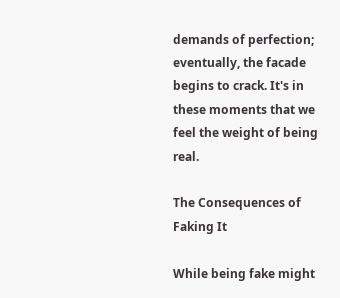demands of perfection; eventually, the facade begins to crack. It's in these moments that we feel the weight of being real.

The Consequences of Faking It

While being fake might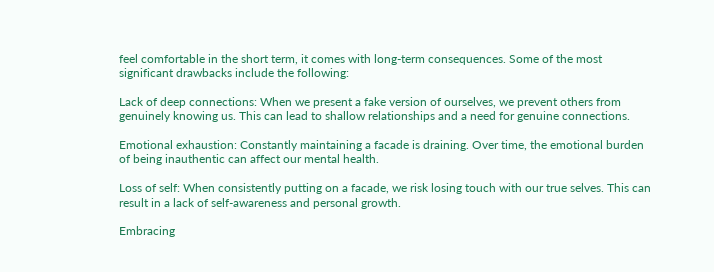feel comfortable in the short term, it comes with long-term consequences. Some of the most significant drawbacks include the following:

Lack of deep connections: When we present a fake version of ourselves, we prevent others from genuinely knowing us. This can lead to shallow relationships and a need for genuine connections.

Emotional exhaustion: Constantly maintaining a facade is draining. Over time, the emotional burden of being inauthentic can affect our mental health.

Loss of self: When consistently putting on a facade, we risk losing touch with our true selves. This can result in a lack of self-awareness and personal growth.

Embracing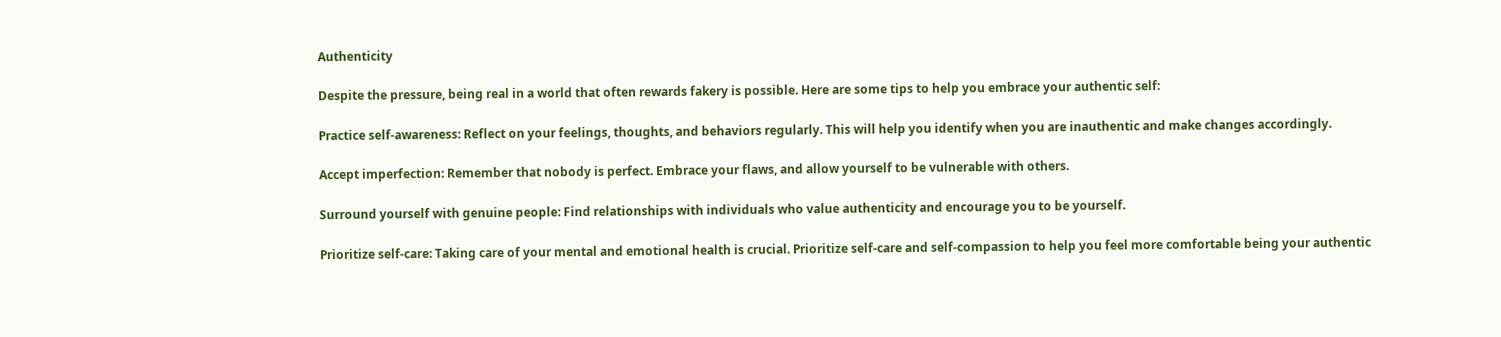Authenticity

Despite the pressure, being real in a world that often rewards fakery is possible. Here are some tips to help you embrace your authentic self:

Practice self-awareness: Reflect on your feelings, thoughts, and behaviors regularly. This will help you identify when you are inauthentic and make changes accordingly.

Accept imperfection: Remember that nobody is perfect. Embrace your flaws, and allow yourself to be vulnerable with others.

Surround yourself with genuine people: Find relationships with individuals who value authenticity and encourage you to be yourself.

Prioritize self-care: Taking care of your mental and emotional health is crucial. Prioritize self-care and self-compassion to help you feel more comfortable being your authentic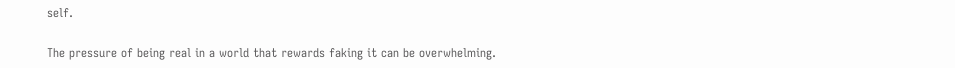self.

The pressure of being real in a world that rewards faking it can be overwhelming.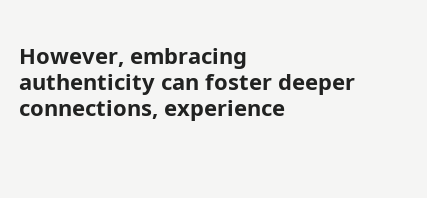However, embracing authenticity can foster deeper connections, experience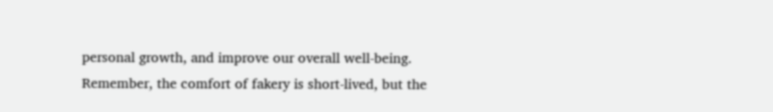personal growth, and improve our overall well-being. Remember, the comfort of fakery is short-lived, but the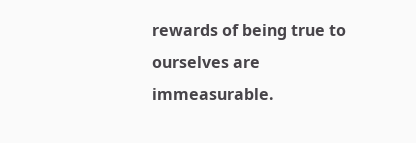rewards of being true to ourselves are immeasurable.